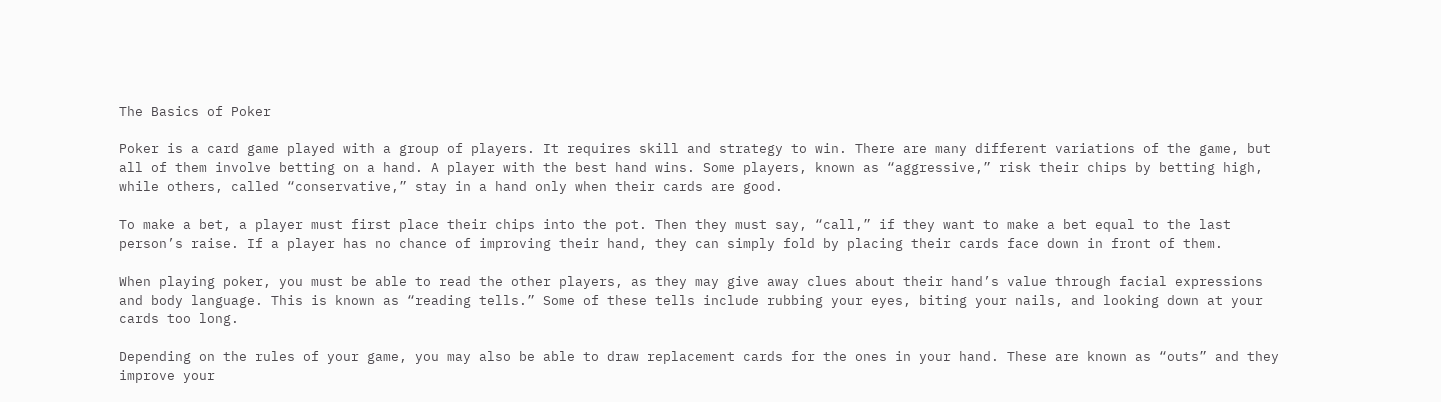The Basics of Poker

Poker is a card game played with a group of players. It requires skill and strategy to win. There are many different variations of the game, but all of them involve betting on a hand. A player with the best hand wins. Some players, known as “aggressive,” risk their chips by betting high, while others, called “conservative,” stay in a hand only when their cards are good.

To make a bet, a player must first place their chips into the pot. Then they must say, “call,” if they want to make a bet equal to the last person’s raise. If a player has no chance of improving their hand, they can simply fold by placing their cards face down in front of them.

When playing poker, you must be able to read the other players, as they may give away clues about their hand’s value through facial expressions and body language. This is known as “reading tells.” Some of these tells include rubbing your eyes, biting your nails, and looking down at your cards too long.

Depending on the rules of your game, you may also be able to draw replacement cards for the ones in your hand. These are known as “outs” and they improve your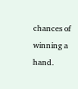chances of winning a hand.